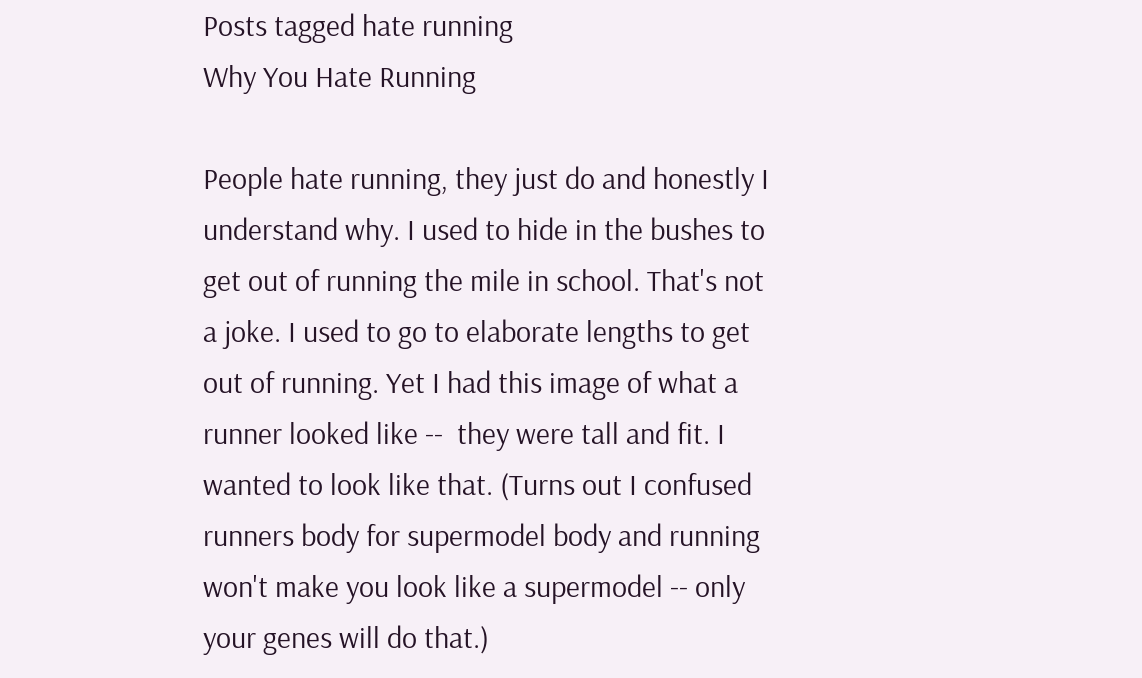Posts tagged hate running
Why You Hate Running

People hate running, they just do and honestly I understand why. I used to hide in the bushes to get out of running the mile in school. That's not a joke. I used to go to elaborate lengths to get out of running. Yet I had this image of what a runner looked like --  they were tall and fit. I wanted to look like that. (Turns out I confused runners body for supermodel body and running won't make you look like a supermodel -- only your genes will do that.)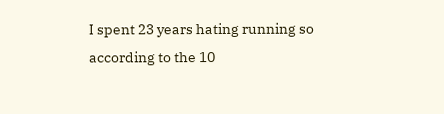I spent 23 years hating running so according to the 10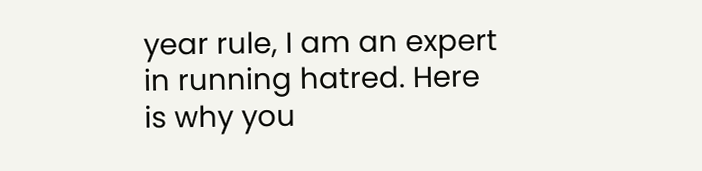year rule, I am an expert in running hatred. Here is why you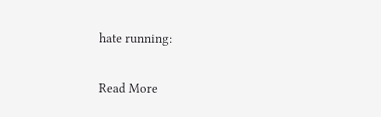hate running:

Read More